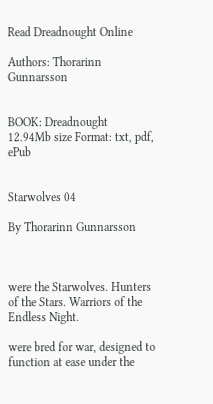Read Dreadnought Online

Authors: Thorarinn Gunnarsson


BOOK: Dreadnought
12.94Mb size Format: txt, pdf, ePub


Starwolves 04

By Thorarinn Gunnarsson



were the Starwolves. Hunters of the Stars. Warriors of the Endless Night.

were bred for war, designed to function at ease under the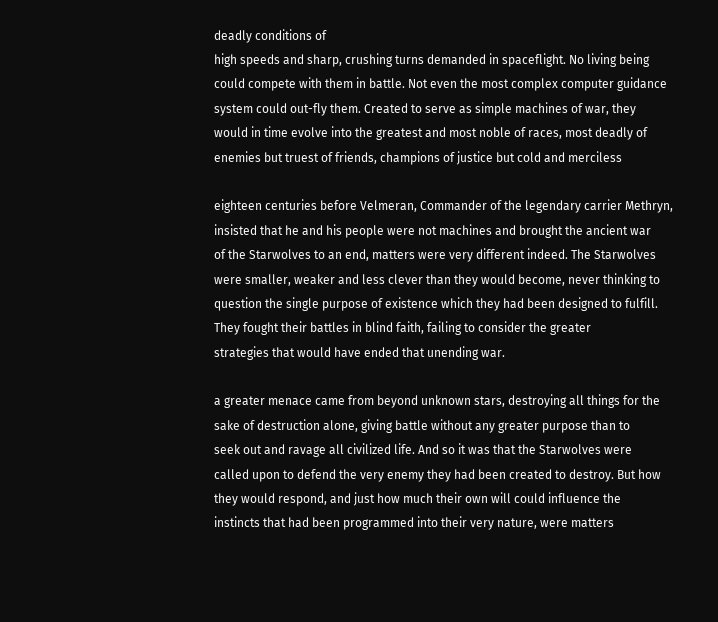deadly conditions of
high speeds and sharp, crushing turns demanded in spaceflight. No living being
could compete with them in battle. Not even the most complex computer guidance
system could out-fly them. Created to serve as simple machines of war, they
would in time evolve into the greatest and most noble of races, most deadly of
enemies but truest of friends, champions of justice but cold and merciless

eighteen centuries before Velmeran, Commander of the legendary carrier Methryn,
insisted that he and his people were not machines and brought the ancient war
of the Starwolves to an end, matters were very different indeed. The Starwolves
were smaller, weaker and less clever than they would become, never thinking to
question the single purpose of existence which they had been designed to fulfill.
They fought their battles in blind faith, failing to consider the greater
strategies that would have ended that unending war.

a greater menace came from beyond unknown stars, destroying all things for the
sake of destruction alone, giving battle without any greater purpose than to
seek out and ravage all civilized life. And so it was that the Starwolves were
called upon to defend the very enemy they had been created to destroy. But how
they would respond, and just how much their own will could influence the
instincts that had been programmed into their very nature, were matters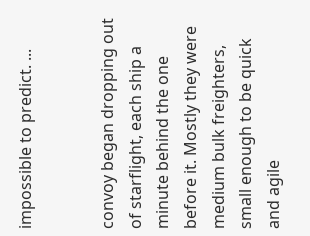impossible to predict. ...


convoy began dropping out of starflight, each ship a minute behind the one
before it. Mostly they were medium bulk freighters, small enough to be quick
and agile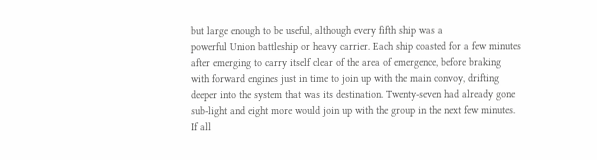but large enough to be useful, although every fifth ship was a
powerful Union battleship or heavy carrier. Each ship coasted for a few minutes
after emerging to carry itself clear of the area of emergence, before braking
with forward engines just in time to join up with the main convoy, drifting
deeper into the system that was its destination. Twenty-seven had already gone
sub-light and eight more would join up with the group in the next few minutes.
If all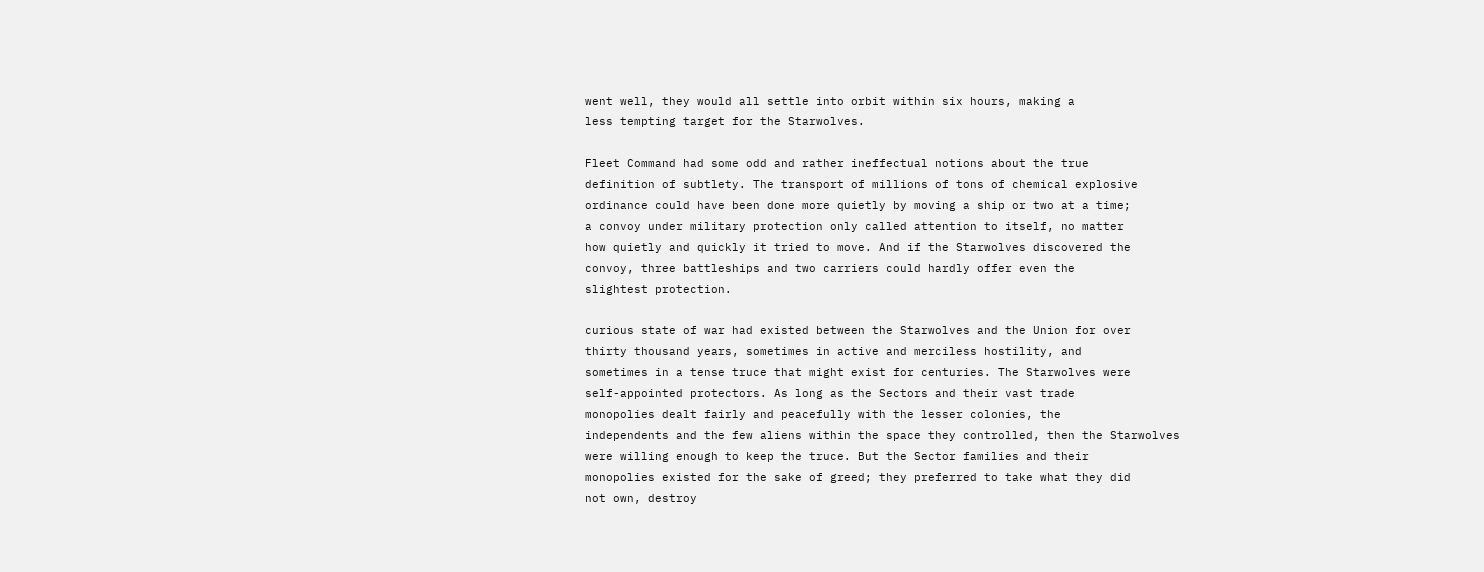went well, they would all settle into orbit within six hours, making a
less tempting target for the Starwolves.

Fleet Command had some odd and rather ineffectual notions about the true
definition of subtlety. The transport of millions of tons of chemical explosive
ordinance could have been done more quietly by moving a ship or two at a time;
a convoy under military protection only called attention to itself, no matter
how quietly and quickly it tried to move. And if the Starwolves discovered the
convoy, three battleships and two carriers could hardly offer even the
slightest protection.

curious state of war had existed between the Starwolves and the Union for over
thirty thousand years, sometimes in active and merciless hostility, and
sometimes in a tense truce that might exist for centuries. The Starwolves were
self-appointed protectors. As long as the Sectors and their vast trade
monopolies dealt fairly and peacefully with the lesser colonies, the
independents and the few aliens within the space they controlled, then the Starwolves
were willing enough to keep the truce. But the Sector families and their
monopolies existed for the sake of greed; they preferred to take what they did
not own, destroy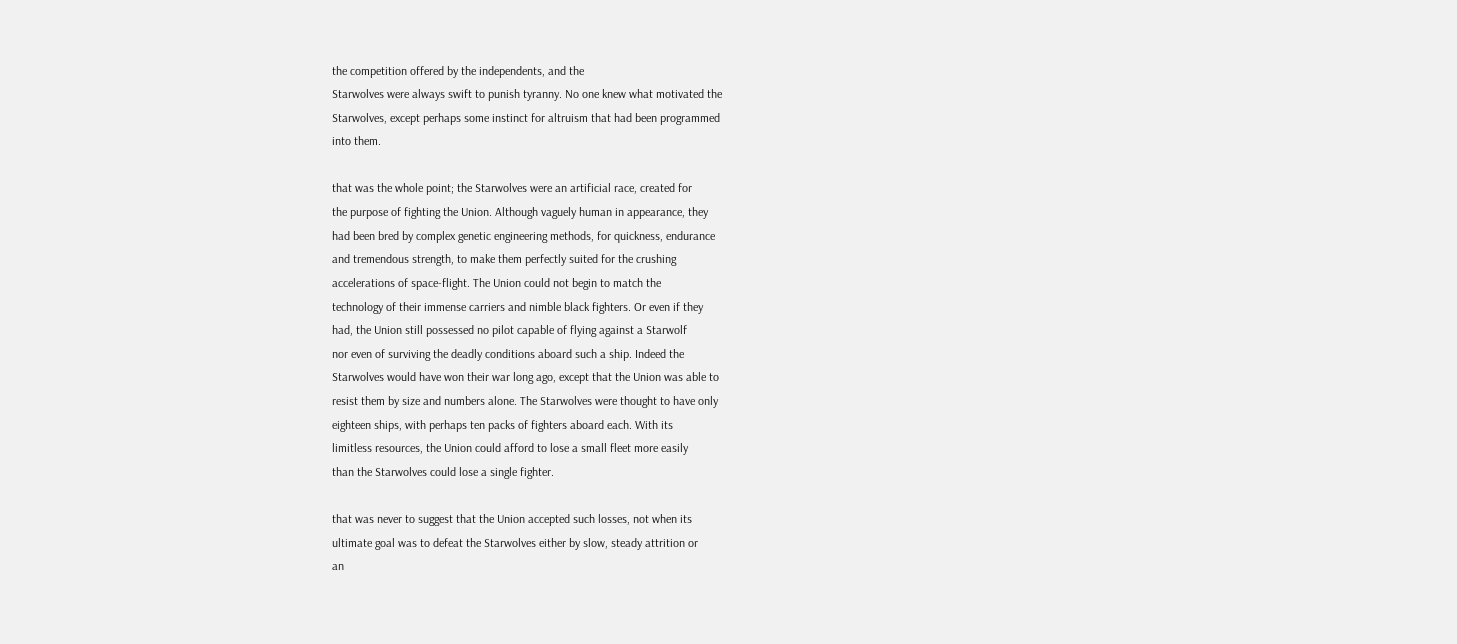the competition offered by the independents, and the
Starwolves were always swift to punish tyranny. No one knew what motivated the
Starwolves, except perhaps some instinct for altruism that had been programmed
into them.

that was the whole point; the Starwolves were an artificial race, created for
the purpose of fighting the Union. Although vaguely human in appearance, they
had been bred by complex genetic engineering methods, for quickness, endurance
and tremendous strength, to make them perfectly suited for the crushing
accelerations of space-flight. The Union could not begin to match the
technology of their immense carriers and nimble black fighters. Or even if they
had, the Union still possessed no pilot capable of flying against a Starwolf
nor even of surviving the deadly conditions aboard such a ship. Indeed the
Starwolves would have won their war long ago, except that the Union was able to
resist them by size and numbers alone. The Starwolves were thought to have only
eighteen ships, with perhaps ten packs of fighters aboard each. With its
limitless resources, the Union could afford to lose a small fleet more easily
than the Starwolves could lose a single fighter.

that was never to suggest that the Union accepted such losses, not when its
ultimate goal was to defeat the Starwolves either by slow, steady attrition or
an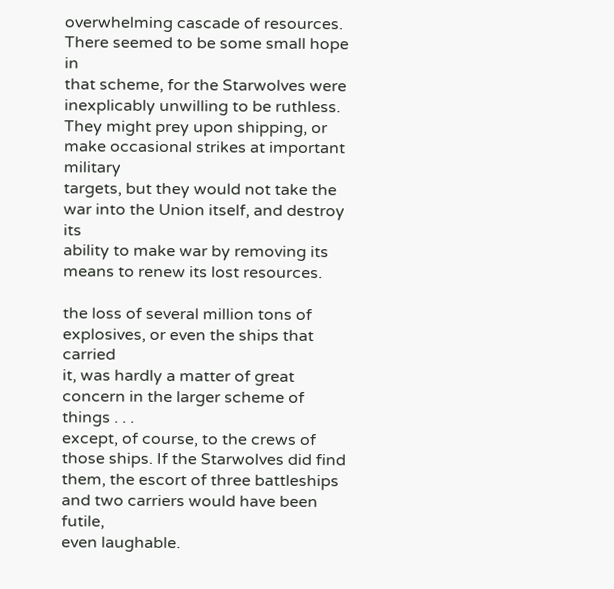overwhelming cascade of resources. There seemed to be some small hope in
that scheme, for the Starwolves were inexplicably unwilling to be ruthless.
They might prey upon shipping, or make occasional strikes at important military
targets, but they would not take the war into the Union itself, and destroy its
ability to make war by removing its means to renew its lost resources.

the loss of several million tons of explosives, or even the ships that carried
it, was hardly a matter of great concern in the larger scheme of things . . .
except, of course, to the crews of those ships. If the Starwolves did find
them, the escort of three battleships and two carriers would have been futile,
even laughable.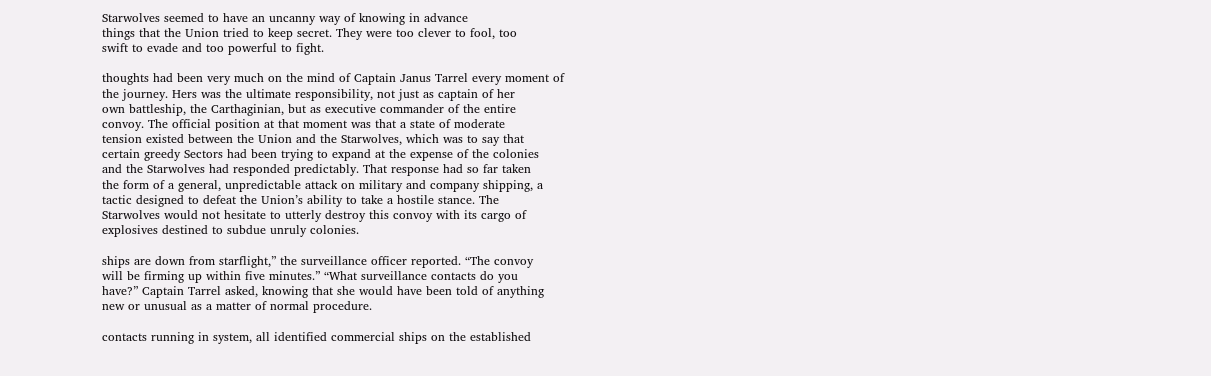Starwolves seemed to have an uncanny way of knowing in advance
things that the Union tried to keep secret. They were too clever to fool, too
swift to evade and too powerful to fight.

thoughts had been very much on the mind of Captain Janus Tarrel every moment of
the journey. Hers was the ultimate responsibility, not just as captain of her
own battleship, the Carthaginian, but as executive commander of the entire
convoy. The official position at that moment was that a state of moderate
tension existed between the Union and the Starwolves, which was to say that
certain greedy Sectors had been trying to expand at the expense of the colonies
and the Starwolves had responded predictably. That response had so far taken
the form of a general, unpredictable attack on military and company shipping, a
tactic designed to defeat the Union’s ability to take a hostile stance. The
Starwolves would not hesitate to utterly destroy this convoy with its cargo of
explosives destined to subdue unruly colonies.

ships are down from starflight,” the surveillance officer reported. “The convoy
will be firming up within five minutes.” “What surveillance contacts do you
have?” Captain Tarrel asked, knowing that she would have been told of anything
new or unusual as a matter of normal procedure.

contacts running in system, all identified commercial ships on the established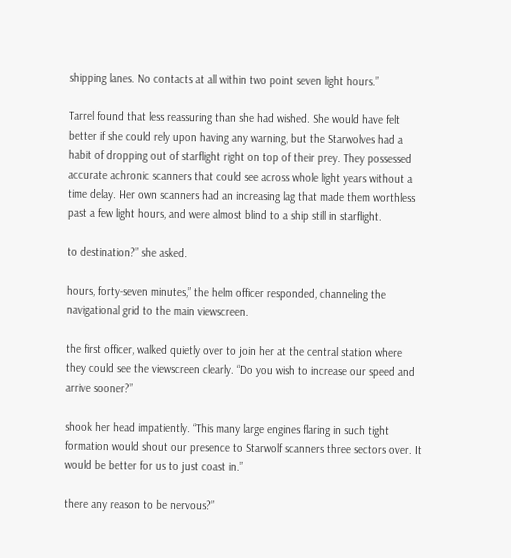shipping lanes. No contacts at all within two point seven light hours.”

Tarrel found that less reassuring than she had wished. She would have felt
better if she could rely upon having any warning, but the Starwolves had a
habit of dropping out of starflight right on top of their prey. They possessed
accurate achronic scanners that could see across whole light years without a
time delay. Her own scanners had an increasing lag that made them worthless
past a few light hours, and were almost blind to a ship still in starflight.

to destination?” she asked.

hours, forty-seven minutes,” the helm officer responded, channeling the
navigational grid to the main viewscreen.

the first officer, walked quietly over to join her at the central station where
they could see the viewscreen clearly. “Do you wish to increase our speed and
arrive sooner?”

shook her head impatiently. “This many large engines flaring in such tight
formation would shout our presence to Starwolf scanners three sectors over. It
would be better for us to just coast in.”

there any reason to be nervous?”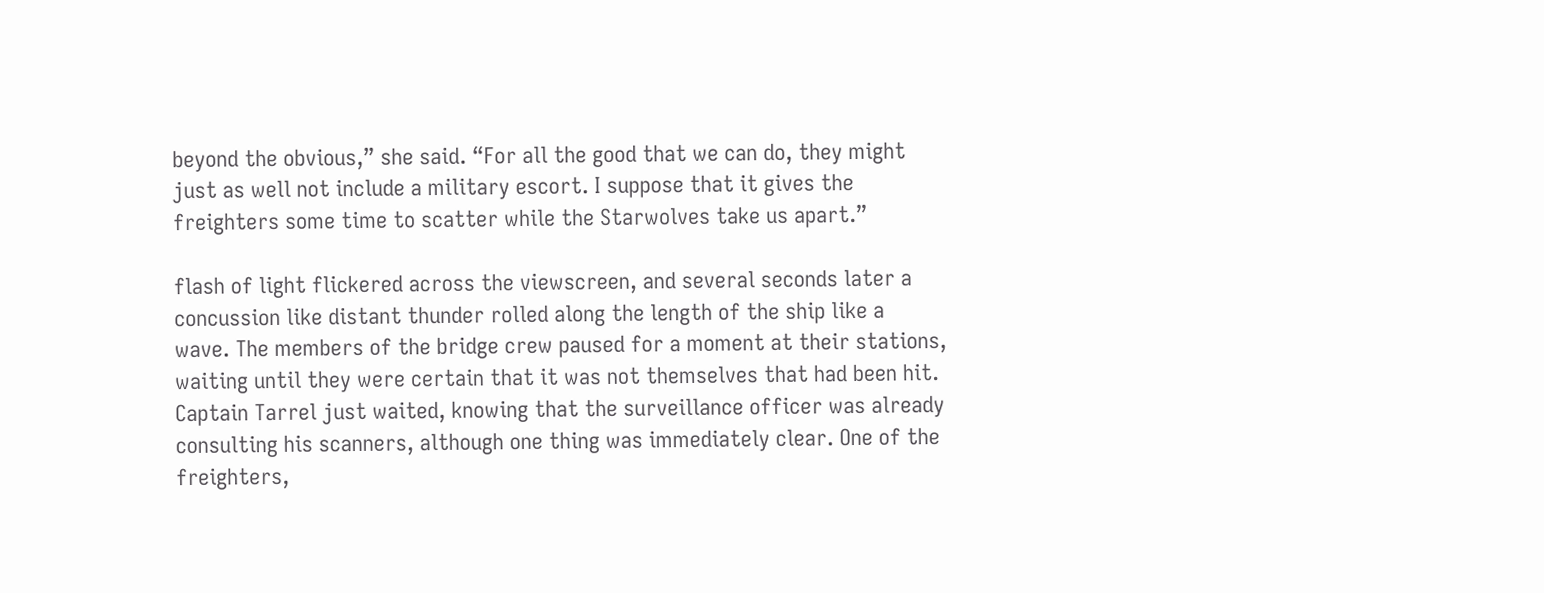beyond the obvious,” she said. “For all the good that we can do, they might
just as well not include a military escort. I suppose that it gives the
freighters some time to scatter while the Starwolves take us apart.”

flash of light flickered across the viewscreen, and several seconds later a
concussion like distant thunder rolled along the length of the ship like a
wave. The members of the bridge crew paused for a moment at their stations,
waiting until they were certain that it was not themselves that had been hit.
Captain Tarrel just waited, knowing that the surveillance officer was already
consulting his scanners, although one thing was immediately clear. One of the
freighters,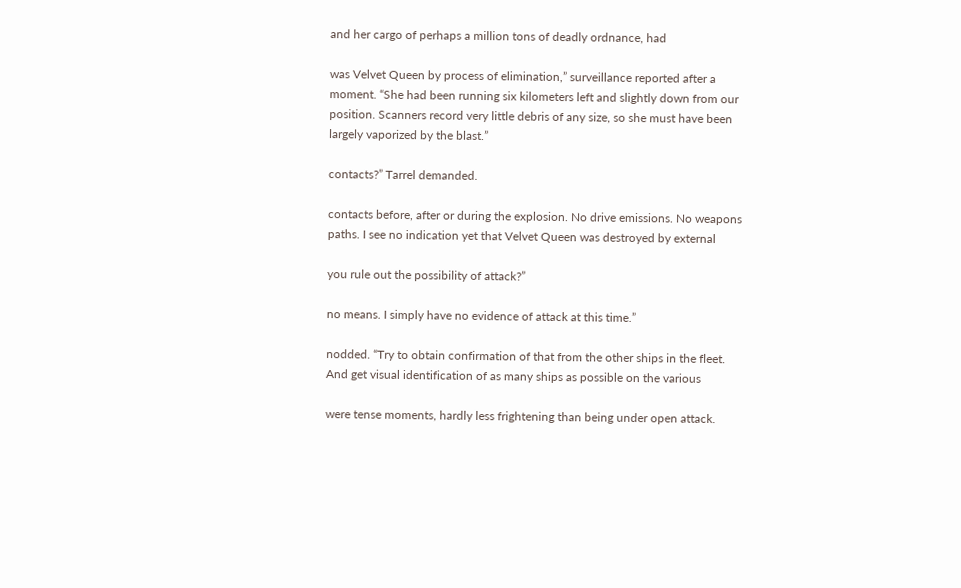and her cargo of perhaps a million tons of deadly ordnance, had

was Velvet Queen by process of elimination,” surveillance reported after a
moment. “She had been running six kilometers left and slightly down from our
position. Scanners record very little debris of any size, so she must have been
largely vaporized by the blast.”

contacts?” Tarrel demanded.

contacts before, after or during the explosion. No drive emissions. No weapons
paths. I see no indication yet that Velvet Queen was destroyed by external

you rule out the possibility of attack?”

no means. I simply have no evidence of attack at this time.”

nodded. “Try to obtain confirmation of that from the other ships in the fleet.
And get visual identification of as many ships as possible on the various

were tense moments, hardly less frightening than being under open attack.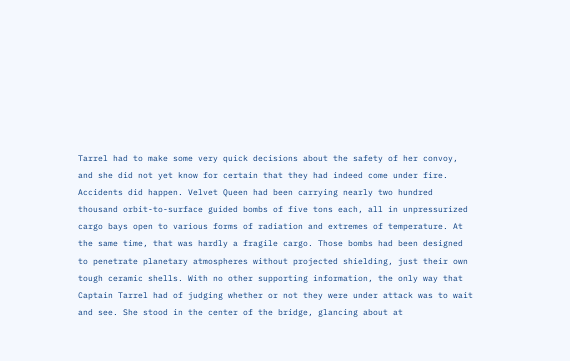Tarrel had to make some very quick decisions about the safety of her convoy,
and she did not yet know for certain that they had indeed come under fire.
Accidents did happen. Velvet Queen had been carrying nearly two hundred
thousand orbit-to-surface guided bombs of five tons each, all in unpressurized
cargo bays open to various forms of radiation and extremes of temperature. At
the same time, that was hardly a fragile cargo. Those bombs had been designed
to penetrate planetary atmospheres without projected shielding, just their own
tough ceramic shells. With no other supporting information, the only way that
Captain Tarrel had of judging whether or not they were under attack was to wait
and see. She stood in the center of the bridge, glancing about at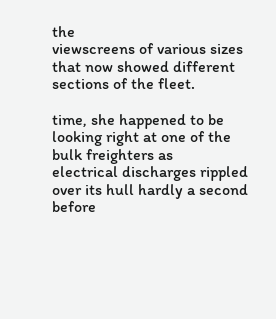the
viewscreens of various sizes that now showed different sections of the fleet.

time, she happened to be looking right at one of the bulk freighters as
electrical discharges rippled over its hull hardly a second before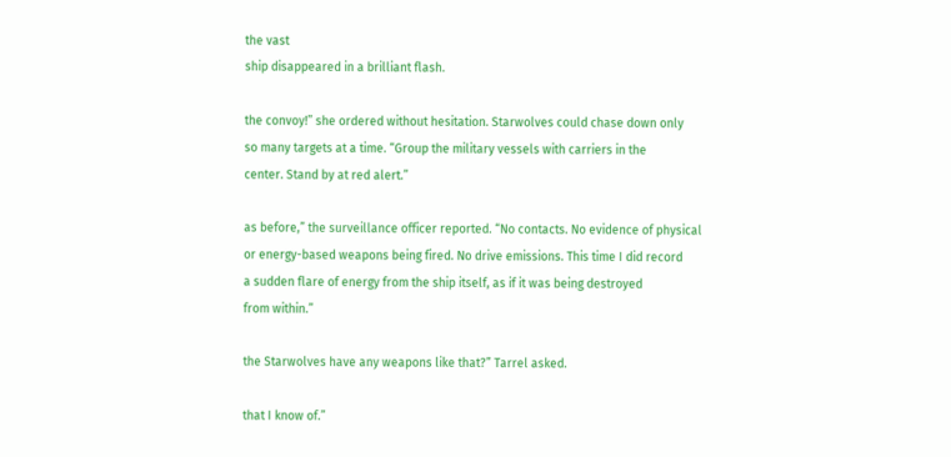the vast
ship disappeared in a brilliant flash.

the convoy!” she ordered without hesitation. Starwolves could chase down only
so many targets at a time. “Group the military vessels with carriers in the
center. Stand by at red alert.”

as before,” the surveillance officer reported. “No contacts. No evidence of physical
or energy-based weapons being fired. No drive emissions. This time I did record
a sudden flare of energy from the ship itself, as if it was being destroyed
from within.”

the Starwolves have any weapons like that?” Tarrel asked.

that I know of.”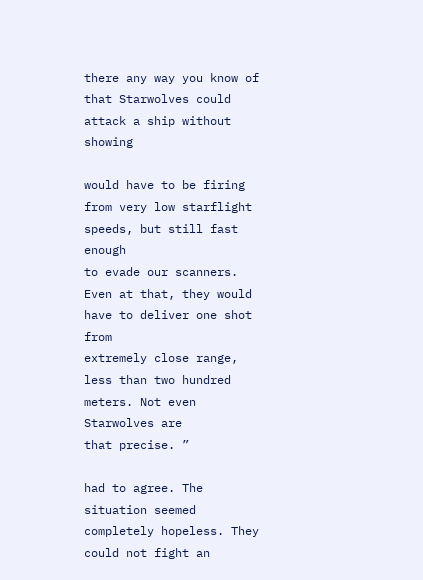there any way you know of that Starwolves could attack a ship without showing

would have to be firing from very low starflight speeds, but still fast enough
to evade our scanners. Even at that, they would have to deliver one shot from
extremely close range, less than two hundred meters. Not even Starwolves are
that precise. ”

had to agree. The situation seemed completely hopeless. They could not fight an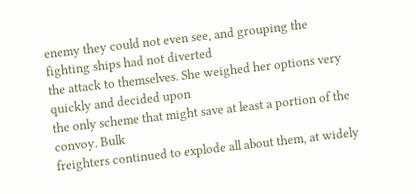enemy they could not even see, and grouping the fighting ships had not diverted
the attack to themselves. She weighed her options very quickly and decided upon
the only scheme that might save at least a portion of the convoy. Bulk
freighters continued to explode all about them, at widely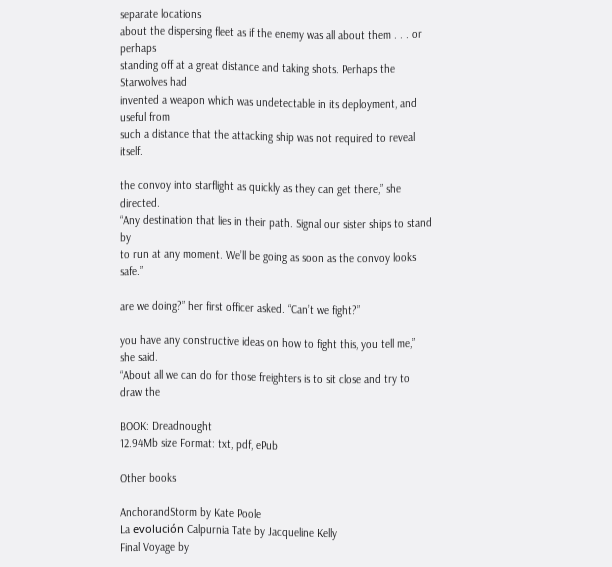separate locations
about the dispersing fleet as if the enemy was all about them . . . or perhaps
standing off at a great distance and taking shots. Perhaps the Starwolves had
invented a weapon which was undetectable in its deployment, and useful from
such a distance that the attacking ship was not required to reveal itself.

the convoy into starflight as quickly as they can get there,” she directed.
“Any destination that lies in their path. Signal our sister ships to stand by
to run at any moment. We’ll be going as soon as the convoy looks safe.”

are we doing?” her first officer asked. “Can’t we fight?”

you have any constructive ideas on how to fight this, you tell me,” she said.
“About all we can do for those freighters is to sit close and try to draw the

BOOK: Dreadnought
12.94Mb size Format: txt, pdf, ePub

Other books

AnchorandStorm by Kate Poole
La evolución Calpurnia Tate by Jacqueline Kelly
Final Voyage by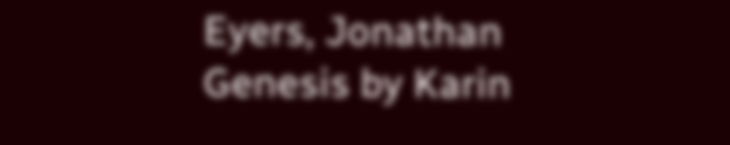Eyers, Jonathan
Genesis by Karin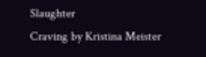Slaughter
Craving by Kristina Meister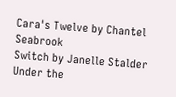Cara's Twelve by Chantel Seabrook
Switch by Janelle Stalder
Under the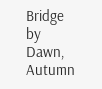Bridge by Dawn, Autumn